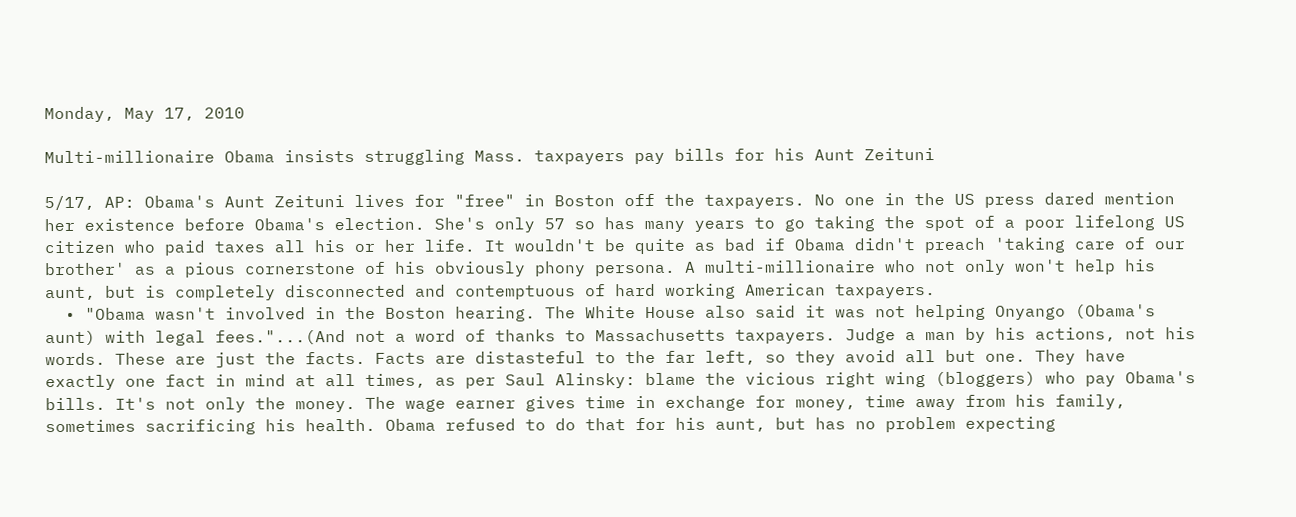Monday, May 17, 2010

Multi-millionaire Obama insists struggling Mass. taxpayers pay bills for his Aunt Zeituni

5/17, AP: Obama's Aunt Zeituni lives for "free" in Boston off the taxpayers. No one in the US press dared mention her existence before Obama's election. She's only 57 so has many years to go taking the spot of a poor lifelong US citizen who paid taxes all his or her life. It wouldn't be quite as bad if Obama didn't preach 'taking care of our brother' as a pious cornerstone of his obviously phony persona. A multi-millionaire who not only won't help his aunt, but is completely disconnected and contemptuous of hard working American taxpayers.
  • "Obama wasn't involved in the Boston hearing. The White House also said it was not helping Onyango (Obama's aunt) with legal fees."...(And not a word of thanks to Massachusetts taxpayers. Judge a man by his actions, not his words. These are just the facts. Facts are distasteful to the far left, so they avoid all but one. They have exactly one fact in mind at all times, as per Saul Alinsky: blame the vicious right wing (bloggers) who pay Obama's bills. It's not only the money. The wage earner gives time in exchange for money, time away from his family, sometimes sacrificing his health. Obama refused to do that for his aunt, but has no problem expecting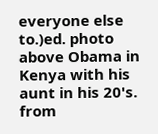everyone else to.)ed. photo above Obama in Kenya with his aunt in his 20's. from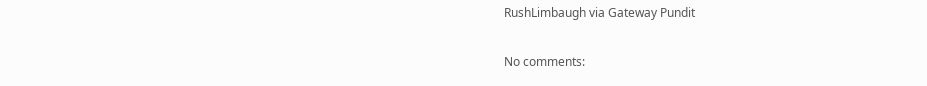RushLimbaugh via Gateway Pundit

No comments: